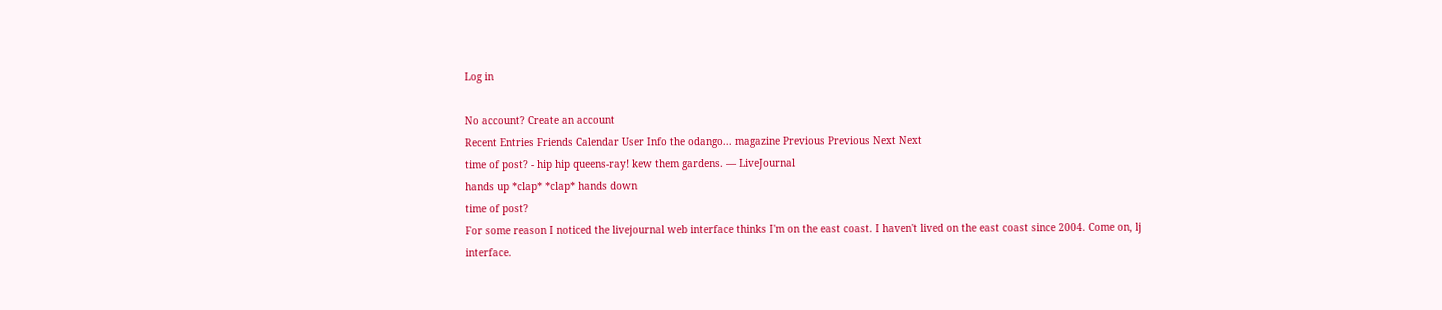Log in

No account? Create an account
Recent Entries Friends Calendar User Info the odango... magazine Previous Previous Next Next
time of post? - hip hip queens-ray! kew them gardens. — LiveJournal
hands up *clap* *clap* hands down
time of post?
For some reason I noticed the livejournal web interface thinks I'm on the east coast. I haven't lived on the east coast since 2004. Come on, lj interface.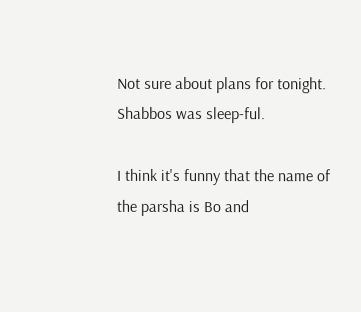Not sure about plans for tonight. Shabbos was sleep-ful.

I think it's funny that the name of the parsha is Bo and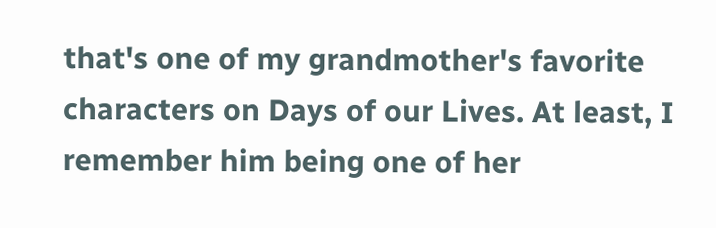that's one of my grandmother's favorite characters on Days of our Lives. At least, I remember him being one of her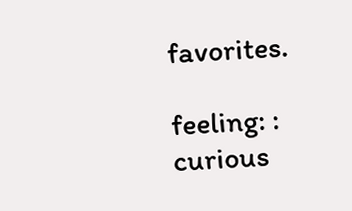favorites.

feeling: : curious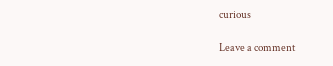curious

Leave a comment